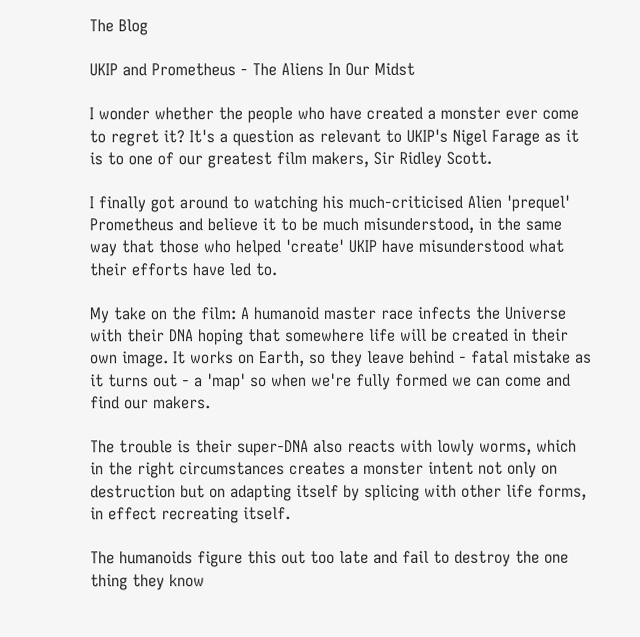The Blog

UKIP and Prometheus - The Aliens In Our Midst

I wonder whether the people who have created a monster ever come to regret it? It's a question as relevant to UKIP's Nigel Farage as it is to one of our greatest film makers, Sir Ridley Scott.

I finally got around to watching his much-criticised Alien 'prequel' Prometheus and believe it to be much misunderstood, in the same way that those who helped 'create' UKIP have misunderstood what their efforts have led to.

My take on the film: A humanoid master race infects the Universe with their DNA hoping that somewhere life will be created in their own image. It works on Earth, so they leave behind - fatal mistake as it turns out - a 'map' so when we're fully formed we can come and find our makers.

The trouble is their super-DNA also reacts with lowly worms, which in the right circumstances creates a monster intent not only on destruction but on adapting itself by splicing with other life forms, in effect recreating itself.

The humanoids figure this out too late and fail to destroy the one thing they know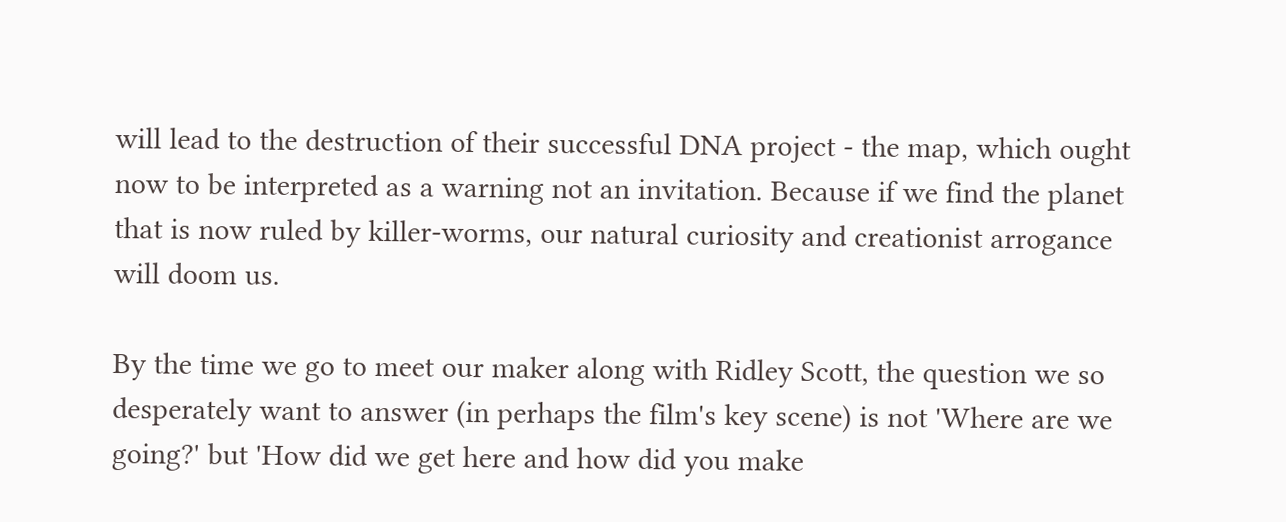will lead to the destruction of their successful DNA project - the map, which ought now to be interpreted as a warning not an invitation. Because if we find the planet that is now ruled by killer-worms, our natural curiosity and creationist arrogance will doom us.

By the time we go to meet our maker along with Ridley Scott, the question we so desperately want to answer (in perhaps the film's key scene) is not 'Where are we going?' but 'How did we get here and how did you make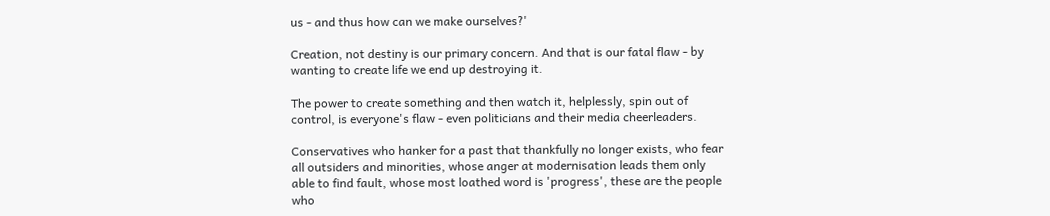us - and thus how can we make ourselves?'

Creation, not destiny is our primary concern. And that is our fatal flaw - by wanting to create life we end up destroying it.

The power to create something and then watch it, helplessly, spin out of control, is everyone's flaw - even politicians and their media cheerleaders.

Conservatives who hanker for a past that thankfully no longer exists, who fear all outsiders and minorities, whose anger at modernisation leads them only able to find fault, whose most loathed word is 'progress', these are the people who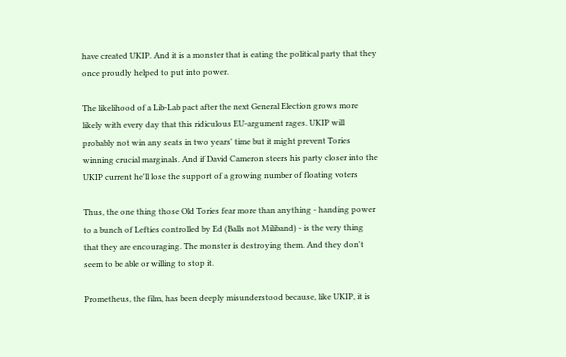have created UKIP. And it is a monster that is eating the political party that they once proudly helped to put into power.

The likelihood of a Lib-Lab pact after the next General Election grows more likely with every day that this ridiculous EU-argument rages. UKIP will probably not win any seats in two years' time but it might prevent Tories winning crucial marginals. And if David Cameron steers his party closer into the UKIP current he'll lose the support of a growing number of floating voters

Thus, the one thing those Old Tories fear more than anything - handing power to a bunch of Lefties controlled by Ed (Balls not Miliband) - is the very thing that they are encouraging. The monster is destroying them. And they don't seem to be able or willing to stop it.

Prometheus, the film, has been deeply misunderstood because, like UKIP, it is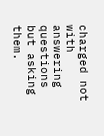charged not with answering questions but asking them.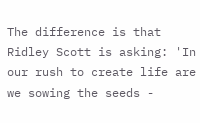The difference is that Ridley Scott is asking: 'In our rush to create life are we sowing the seeds -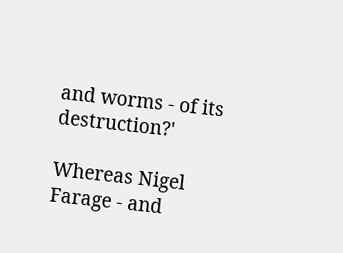and worms - of its destruction?'

Whereas Nigel Farage - and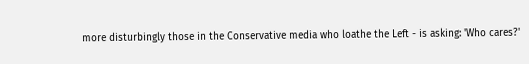more disturbingly those in the Conservative media who loathe the Left - is asking: 'Who cares?'